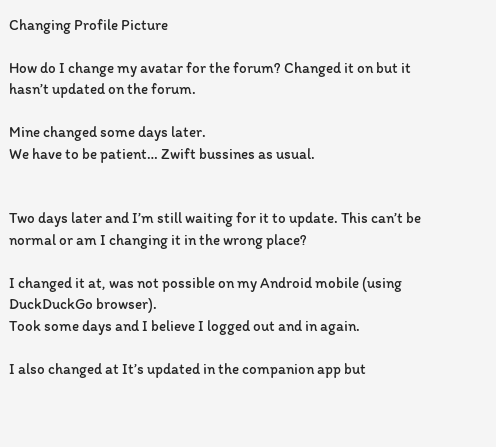Changing Profile Picture

How do I change my avatar for the forum? Changed it on but it hasn’t updated on the forum.

Mine changed some days later.
We have to be patient… Zwift bussines as usual.


Two days later and I’m still waiting for it to update. This can’t be normal or am I changing it in the wrong place?

I changed it at, was not possible on my Android mobile (using DuckDuckGo browser).
Took some days and I believe I logged out and in again.

I also changed at It’s updated in the companion app but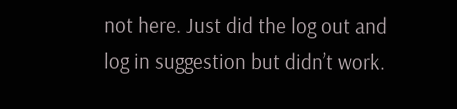not here. Just did the log out and log in suggestion but didn’t work.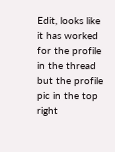Edit, looks like it has worked for the profile in the thread but the profile pic in the top right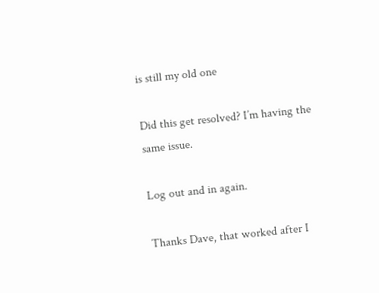is still my old one

Did this get resolved? I’m having the same issue.

Log out and in again.

Thanks Dave, that worked after I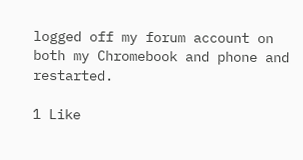logged off my forum account on both my Chromebook and phone and restarted.

1 Like